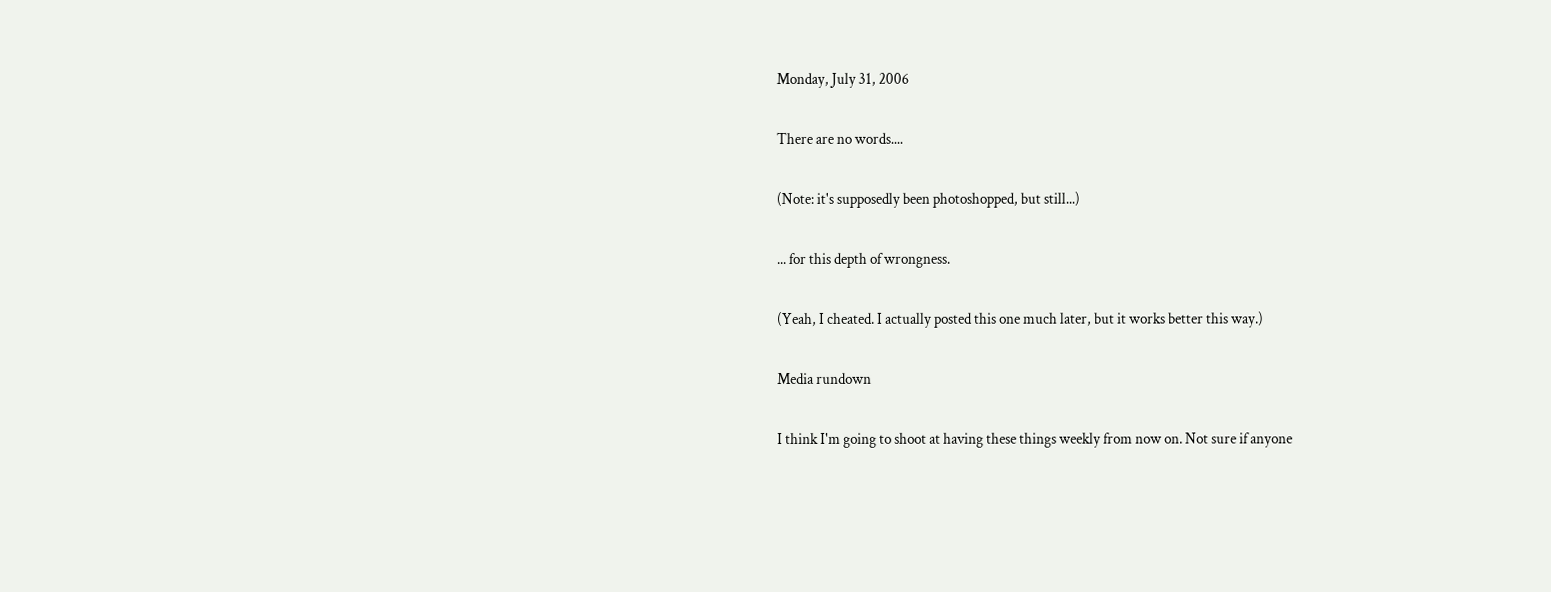Monday, July 31, 2006

There are no words....

(Note: it's supposedly been photoshopped, but still...)

... for this depth of wrongness.

(Yeah, I cheated. I actually posted this one much later, but it works better this way.)

Media rundown

I think I'm going to shoot at having these things weekly from now on. Not sure if anyone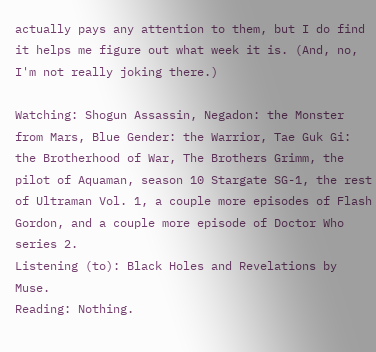actually pays any attention to them, but I do find it helps me figure out what week it is. (And, no, I'm not really joking there.)

Watching: Shogun Assassin, Negadon: the Monster from Mars, Blue Gender: the Warrior, Tae Guk Gi: the Brotherhood of War, The Brothers Grimm, the pilot of Aquaman, season 10 Stargate SG-1, the rest of Ultraman Vol. 1, a couple more episodes of Flash Gordon, and a couple more episode of Doctor Who series 2.
Listening (to): Black Holes and Revelations by Muse.
Reading: Nothing.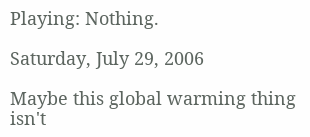Playing: Nothing.

Saturday, July 29, 2006

Maybe this global warming thing isn't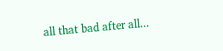all that bad after all...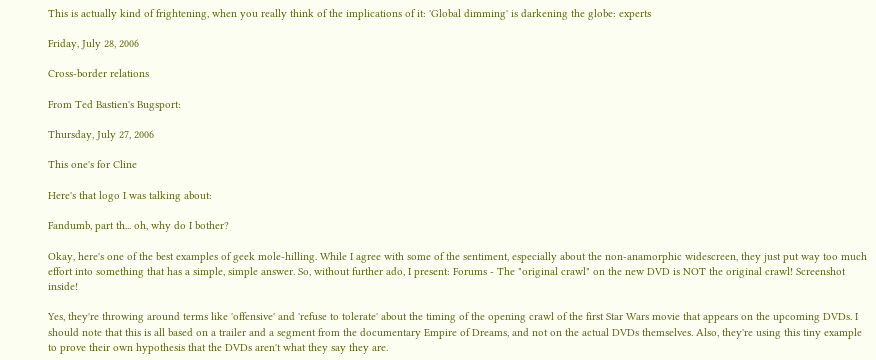This is actually kind of frightening, when you really think of the implications of it: 'Global dimming' is darkening the globe: experts

Friday, July 28, 2006

Cross-border relations

From Ted Bastien's Bugsport:

Thursday, July 27, 2006

This one's for Cline

Here's that logo I was talking about:

Fandumb, part th... oh, why do I bother?

Okay, here's one of the best examples of geek mole-hilling. While I agree with some of the sentiment, especially about the non-anamorphic widescreen, they just put way too much effort into something that has a simple, simple answer. So, without further ado, I present: Forums - The "original crawl" on the new DVD is NOT the original crawl! Screenshot inside!

Yes, they're throwing around terms like 'offensive' and 'refuse to tolerate' about the timing of the opening crawl of the first Star Wars movie that appears on the upcoming DVDs. I should note that this is all based on a trailer and a segment from the documentary Empire of Dreams, and not on the actual DVDs themselves. Also, they're using this tiny example to prove their own hypothesis that the DVDs aren't what they say they are.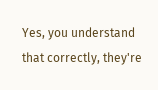Yes, you understand that correctly, they're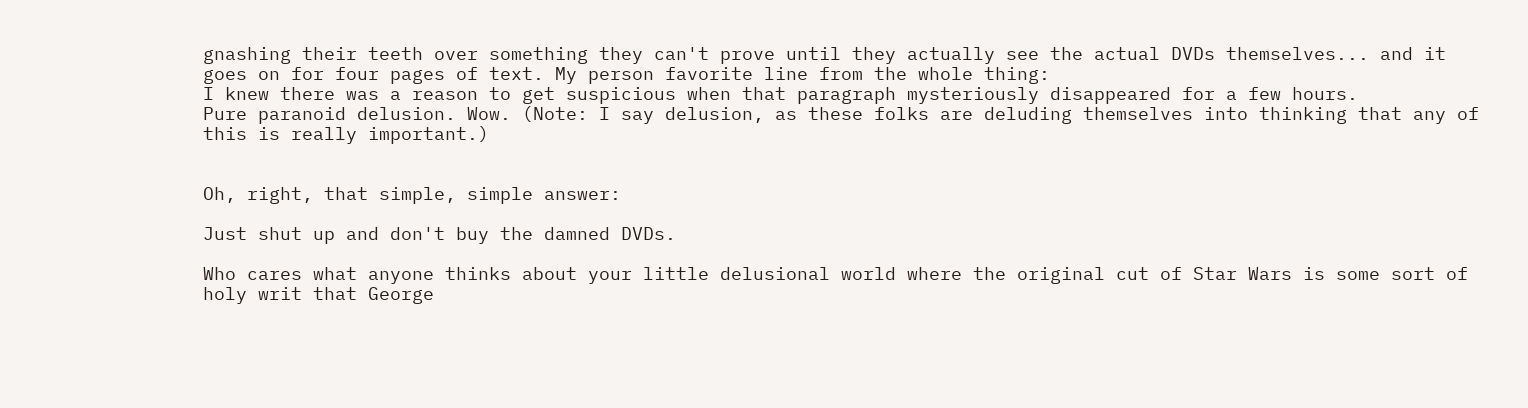gnashing their teeth over something they can't prove until they actually see the actual DVDs themselves... and it goes on for four pages of text. My person favorite line from the whole thing:
I knew there was a reason to get suspicious when that paragraph mysteriously disappeared for a few hours.
Pure paranoid delusion. Wow. (Note: I say delusion, as these folks are deluding themselves into thinking that any of this is really important.)


Oh, right, that simple, simple answer:

Just shut up and don't buy the damned DVDs.

Who cares what anyone thinks about your little delusional world where the original cut of Star Wars is some sort of holy writ that George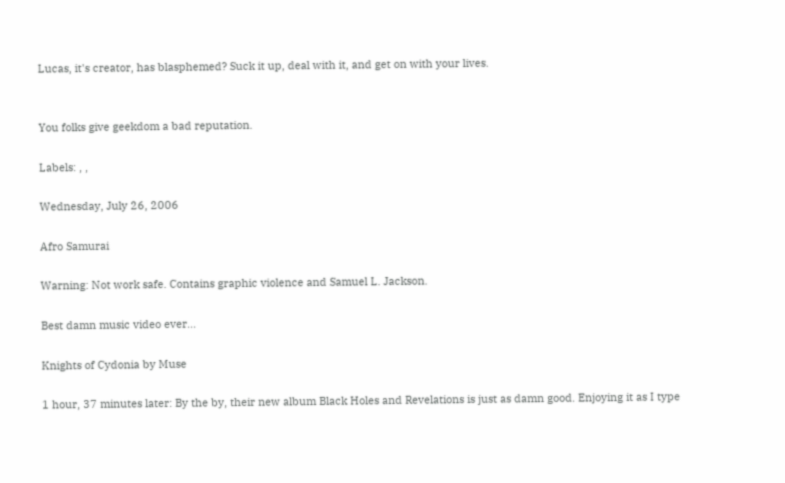Lucas, it's creator, has blasphemed? Suck it up, deal with it, and get on with your lives.


You folks give geekdom a bad reputation.

Labels: , ,

Wednesday, July 26, 2006

Afro Samurai

Warning: Not work safe. Contains graphic violence and Samuel L. Jackson.

Best damn music video ever...

Knights of Cydonia by Muse

1 hour, 37 minutes later: By the by, their new album Black Holes and Revelations is just as damn good. Enjoying it as I type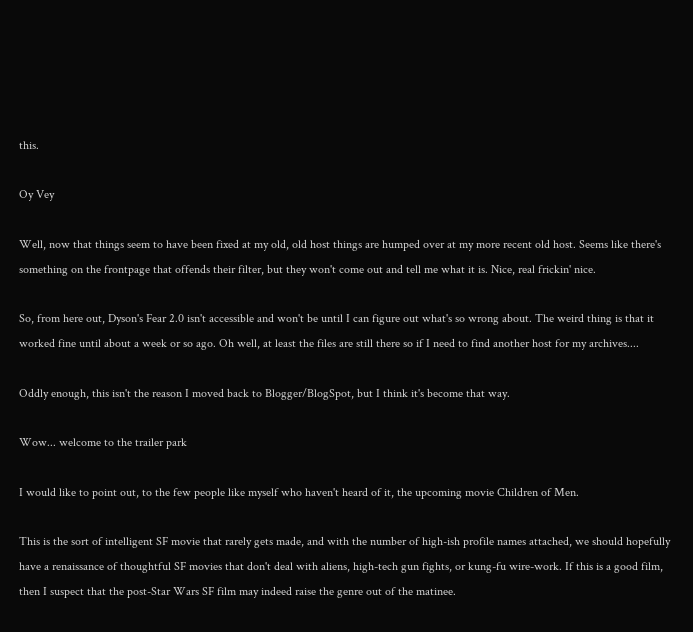this.

Oy Vey

Well, now that things seem to have been fixed at my old, old host things are humped over at my more recent old host. Seems like there's something on the frontpage that offends their filter, but they won't come out and tell me what it is. Nice, real frickin' nice.

So, from here out, Dyson's Fear 2.0 isn't accessible and won't be until I can figure out what's so wrong about. The weird thing is that it worked fine until about a week or so ago. Oh well, at least the files are still there so if I need to find another host for my archives....

Oddly enough, this isn't the reason I moved back to Blogger/BlogSpot, but I think it's become that way.

Wow... welcome to the trailer park

I would like to point out, to the few people like myself who haven't heard of it, the upcoming movie Children of Men.

This is the sort of intelligent SF movie that rarely gets made, and with the number of high-ish profile names attached, we should hopefully have a renaissance of thoughtful SF movies that don't deal with aliens, high-tech gun fights, or kung-fu wire-work. If this is a good film, then I suspect that the post-Star Wars SF film may indeed raise the genre out of the matinee.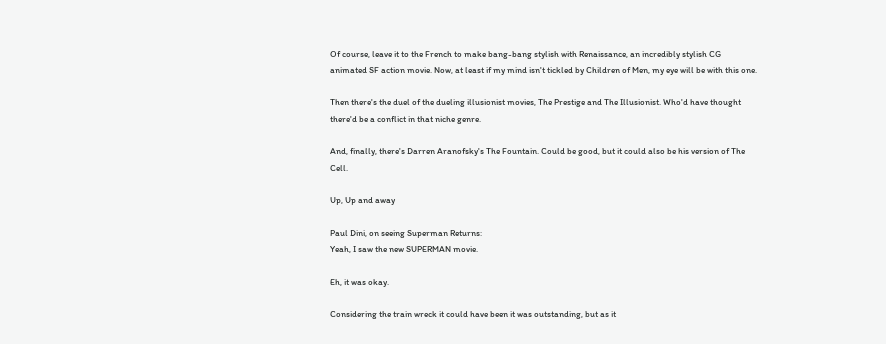Of course, leave it to the French to make bang-bang stylish with Renaissance, an incredibly stylish CG animated SF action movie. Now, at least if my mind isn't tickled by Children of Men, my eye will be with this one.

Then there's the duel of the dueling illusionist movies, The Prestige and The Illusionist. Who'd have thought there'd be a conflict in that niche genre.

And, finally, there's Darren Aranofsky's The Fountain. Could be good, but it could also be his version of The Cell.

Up, Up and away

Paul Dini, on seeing Superman Returns:
Yeah, I saw the new SUPERMAN movie.

Eh, it was okay.

Considering the train wreck it could have been it was outstanding, but as it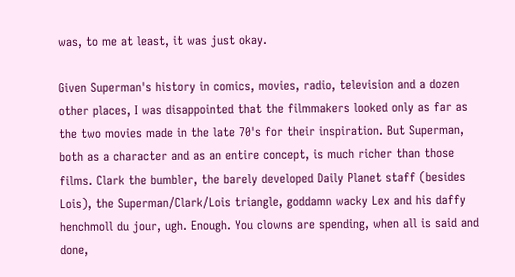was, to me at least, it was just okay.

Given Superman's history in comics, movies, radio, television and a dozen other places, I was disappointed that the filmmakers looked only as far as the two movies made in the late 70's for their inspiration. But Superman, both as a character and as an entire concept, is much richer than those films. Clark the bumbler, the barely developed Daily Planet staff (besides Lois), the Superman/Clark/Lois triangle, goddamn wacky Lex and his daffy henchmoll du jour, ugh. Enough. You clowns are spending, when all is said and done,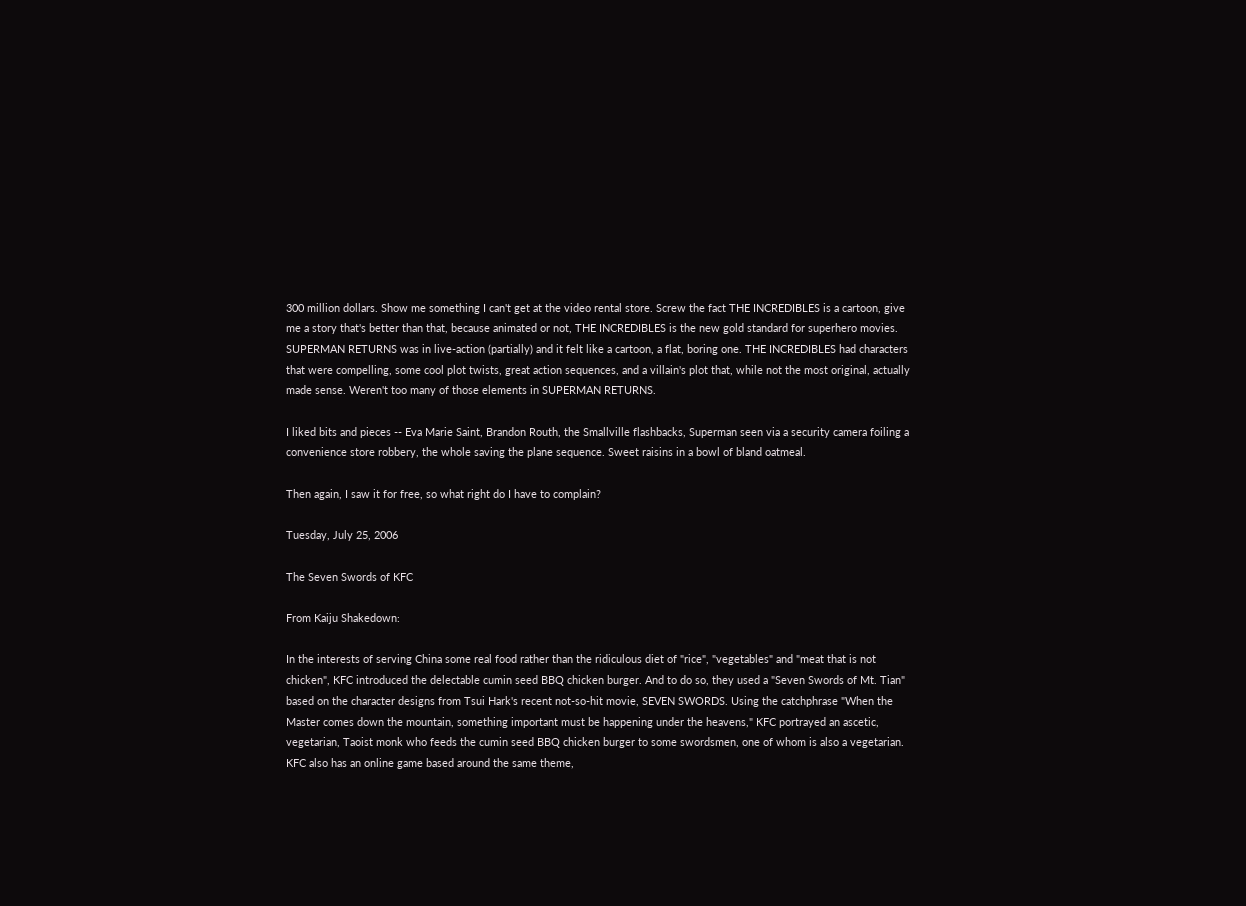300 million dollars. Show me something I can't get at the video rental store. Screw the fact THE INCREDIBLES is a cartoon, give me a story that's better than that, because animated or not, THE INCREDIBLES is the new gold standard for superhero movies. SUPERMAN RETURNS was in live-action (partially) and it felt like a cartoon, a flat, boring one. THE INCREDIBLES had characters that were compelling, some cool plot twists, great action sequences, and a villain's plot that, while not the most original, actually made sense. Weren't too many of those elements in SUPERMAN RETURNS.

I liked bits and pieces -- Eva Marie Saint, Brandon Routh, the Smallville flashbacks, Superman seen via a security camera foiling a convenience store robbery, the whole saving the plane sequence. Sweet raisins in a bowl of bland oatmeal.

Then again, I saw it for free, so what right do I have to complain?

Tuesday, July 25, 2006

The Seven Swords of KFC

From Kaiju Shakedown:

In the interests of serving China some real food rather than the ridiculous diet of "rice", "vegetables" and "meat that is not chicken", KFC introduced the delectable cumin seed BBQ chicken burger. And to do so, they used a "Seven Swords of Mt. Tian" based on the character designs from Tsui Hark's recent not-so-hit movie, SEVEN SWORDS. Using the catchphrase "When the Master comes down the mountain, something important must be happening under the heavens," KFC portrayed an ascetic, vegetarian, Taoist monk who feeds the cumin seed BBQ chicken burger to some swordsmen, one of whom is also a vegetarian. KFC also has an online game based around the same theme,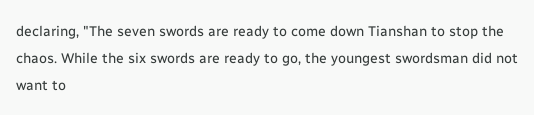declaring, "The seven swords are ready to come down Tianshan to stop the chaos. While the six swords are ready to go, the youngest swordsman did not want to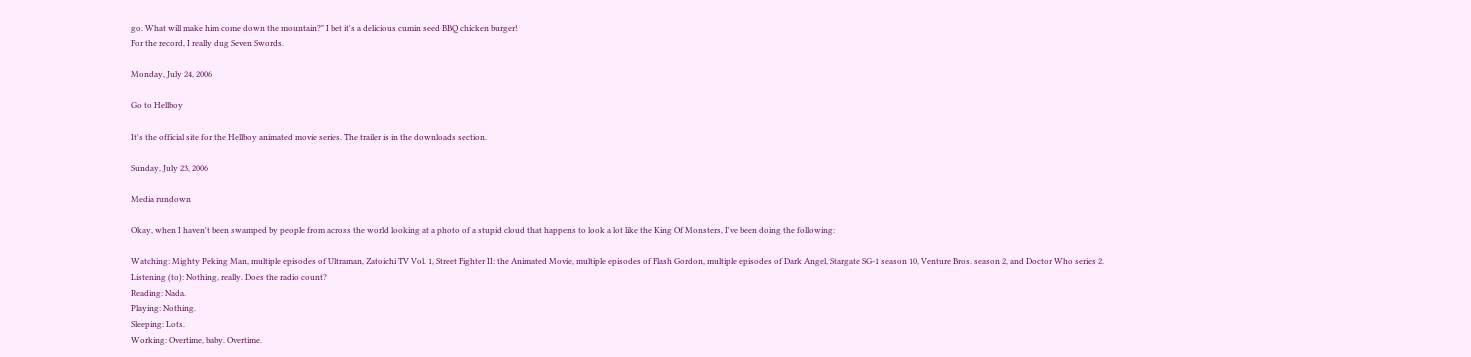go. What will make him come down the mountain?" I bet it's a delicious cumin seed BBQ chicken burger!
For the record, I really dug Seven Swords.

Monday, July 24, 2006

Go to Hellboy

It's the official site for the Hellboy animated movie series. The trailer is in the downloads section.

Sunday, July 23, 2006

Media rundown

Okay, when I haven't been swamped by people from across the world looking at a photo of a stupid cloud that happens to look a lot like the King Of Monsters, I've been doing the following:

Watching: Mighty Peking Man, multiple episodes of Ultraman, Zatoichi TV Vol. 1, Street Fighter II: the Animated Movie, multiple episodes of Flash Gordon, multiple episodes of Dark Angel, Stargate SG-1 season 10, Venture Bros. season 2, and Doctor Who series 2.
Listening (to): Nothing, really. Does the radio count?
Reading: Nada.
Playing: Nothing.
Sleeping: Lots.
Working: Overtime, baby. Overtime.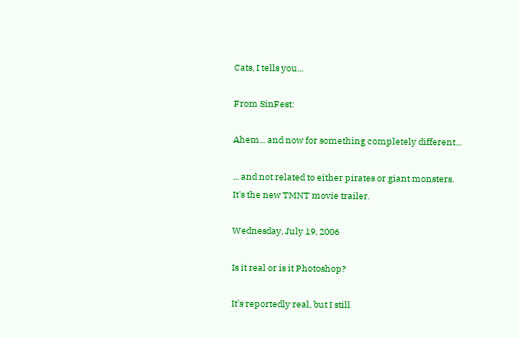Cats, I tells you...

From SinFest:

Ahem... and now for something completely different...

... and not related to either pirates or giant monsters. It's the new TMNT movie trailer.

Wednesday, July 19, 2006

Is it real or is it Photoshop?

It's reportedly real, but I still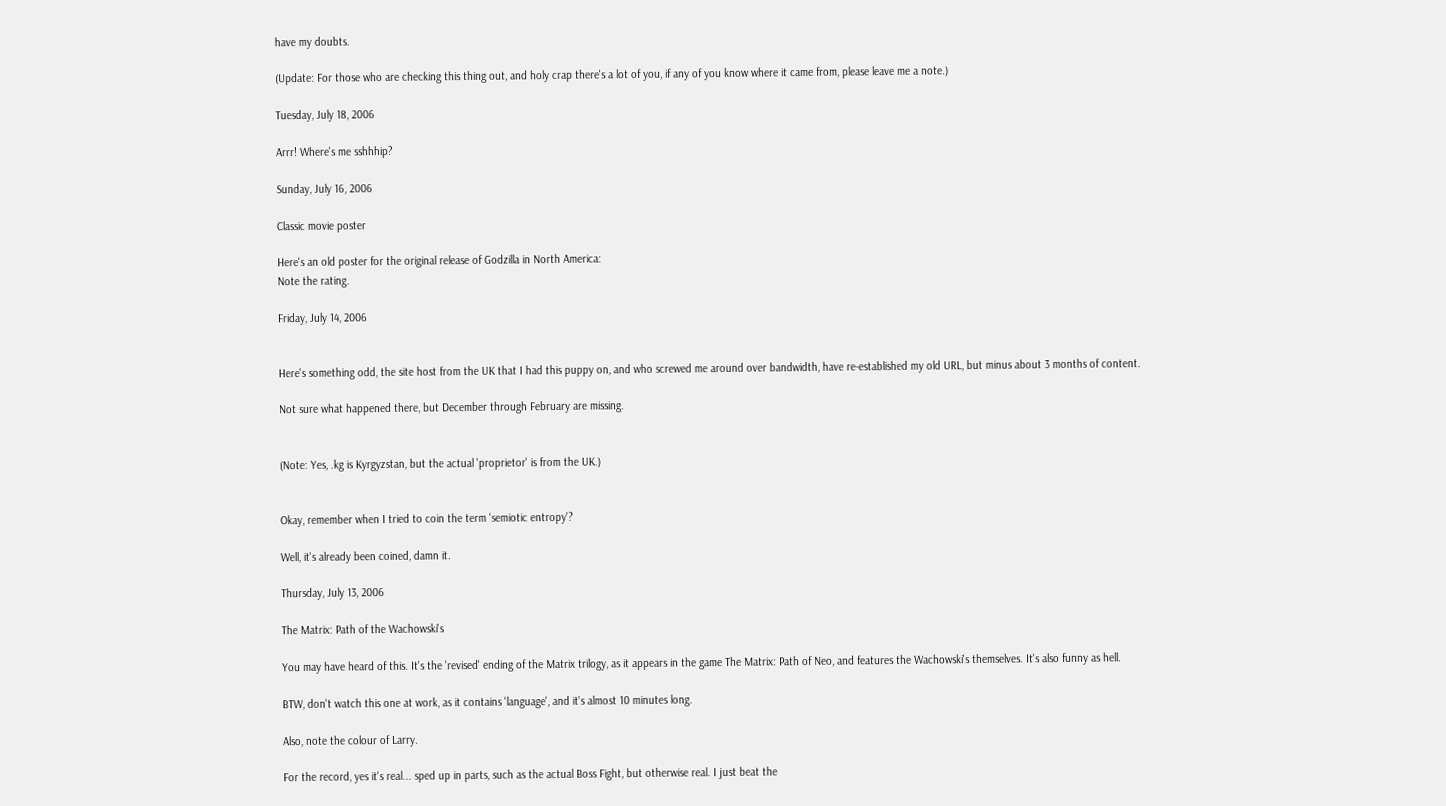have my doubts.

(Update: For those who are checking this thing out, and holy crap there's a lot of you, if any of you know where it came from, please leave me a note.)

Tuesday, July 18, 2006

Arrr! Where's me sshhhip?

Sunday, July 16, 2006

Classic movie poster

Here's an old poster for the original release of Godzilla in North America:
Note the rating.

Friday, July 14, 2006


Here's something odd, the site host from the UK that I had this puppy on, and who screwed me around over bandwidth, have re-established my old URL, but minus about 3 months of content.

Not sure what happened there, but December through February are missing.


(Note: Yes, .kg is Kyrgyzstan, but the actual 'proprietor' is from the UK.)


Okay, remember when I tried to coin the term 'semiotic entropy'?

Well, it's already been coined, damn it.

Thursday, July 13, 2006

The Matrix: Path of the Wachowski's

You may have heard of this. It's the 'revised' ending of the Matrix trilogy, as it appears in the game The Matrix: Path of Neo, and features the Wachowski's themselves. It's also funny as hell.

BTW, don't watch this one at work, as it contains 'language', and it's almost 10 minutes long.

Also, note the colour of Larry.

For the record, yes it's real... sped up in parts, such as the actual Boss Fight, but otherwise real. I just beat the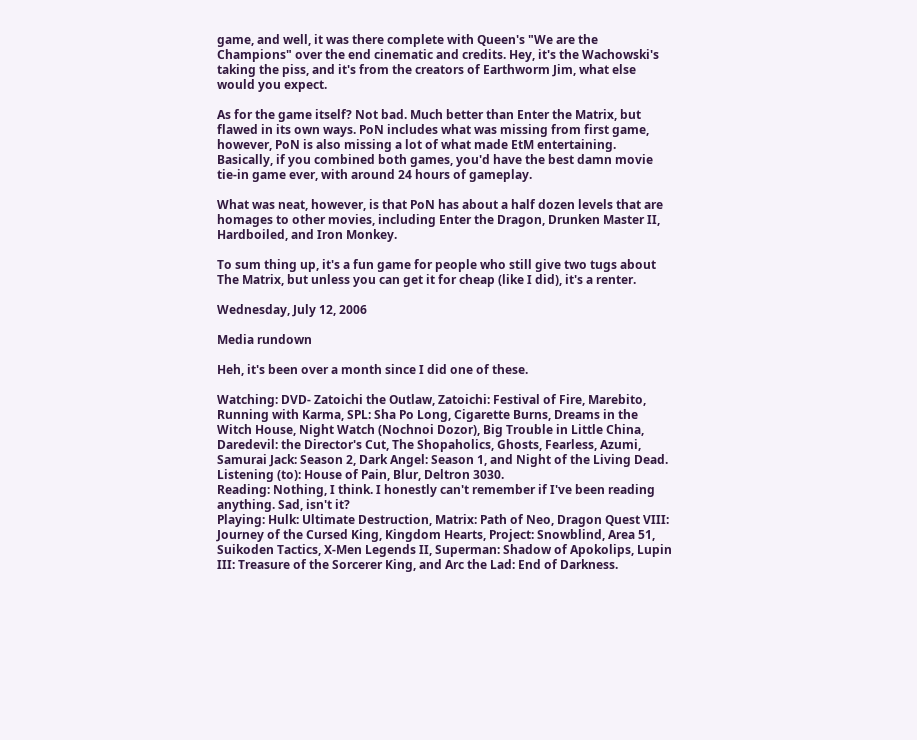game, and well, it was there complete with Queen's "We are the Champions" over the end cinematic and credits. Hey, it's the Wachowski's taking the piss, and it's from the creators of Earthworm Jim, what else would you expect.

As for the game itself? Not bad. Much better than Enter the Matrix, but flawed in its own ways. PoN includes what was missing from first game, however, PoN is also missing a lot of what made EtM entertaining. Basically, if you combined both games, you'd have the best damn movie tie-in game ever, with around 24 hours of gameplay.

What was neat, however, is that PoN has about a half dozen levels that are homages to other movies, including Enter the Dragon, Drunken Master II, Hardboiled, and Iron Monkey.

To sum thing up, it's a fun game for people who still give two tugs about The Matrix, but unless you can get it for cheap (like I did), it's a renter.

Wednesday, July 12, 2006

Media rundown

Heh, it's been over a month since I did one of these.

Watching: DVD- Zatoichi the Outlaw, Zatoichi: Festival of Fire, Marebito, Running with Karma, SPL: Sha Po Long, Cigarette Burns, Dreams in the Witch House, Night Watch (Nochnoi Dozor), Big Trouble in Little China, Daredevil: the Director's Cut, The Shopaholics, Ghosts, Fearless, Azumi, Samurai Jack: Season 2, Dark Angel: Season 1, and Night of the Living Dead.
Listening (to): House of Pain, Blur, Deltron 3030.
Reading: Nothing, I think. I honestly can't remember if I've been reading anything. Sad, isn't it?
Playing: Hulk: Ultimate Destruction, Matrix: Path of Neo, Dragon Quest VIII: Journey of the Cursed King, Kingdom Hearts, Project: Snowblind, Area 51, Suikoden Tactics, X-Men Legends II, Superman: Shadow of Apokolips, Lupin III: Treasure of the Sorcerer King, and Arc the Lad: End of Darkness.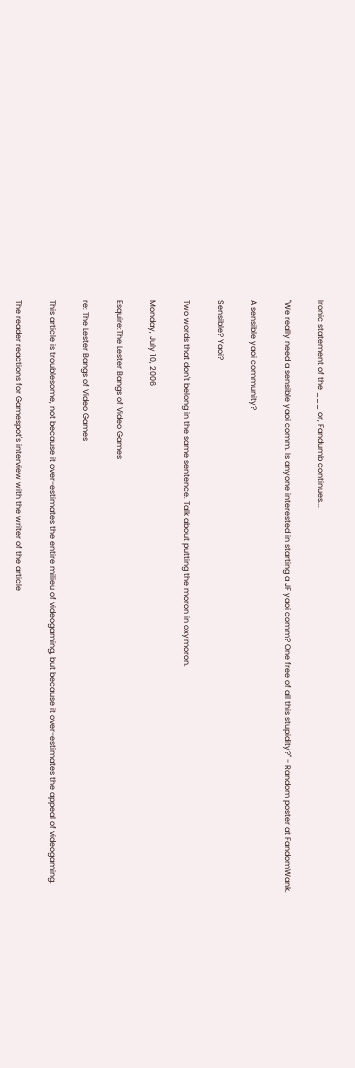Ironic statement of the ___ or, Fandumb continues...

"We really need a sensible yaoi comm. Is anyone interested in starting a JF yaoi comm? One free of all this stupidity?" - Random poster at FandomWank.

A sensible yaoi community?

Sensible? Yaoi?

Two words that don't belong in the same sentence. Talk about putting the moron in oxymoron.

Monday, July 10, 2006

Esquire:The Lester Bangs of Video Games

re: The Lester Bangs of Video Games

This article is troublesome, not because it over-estimates the entire milieu of videogaming, but because it over-estimates the appeal of videogaming.

The reader reactions for Gamespot's interview with the writer of the article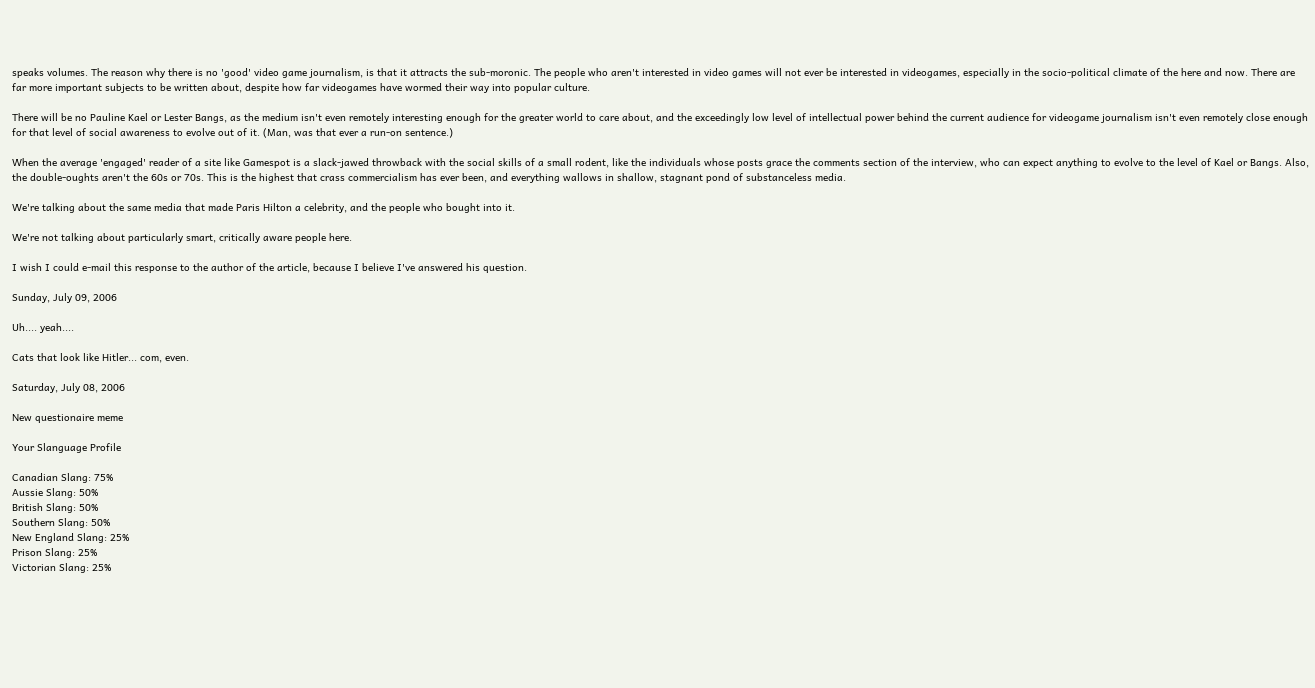speaks volumes. The reason why there is no 'good' video game journalism, is that it attracts the sub-moronic. The people who aren't interested in video games will not ever be interested in videogames, especially in the socio-political climate of the here and now. There are far more important subjects to be written about, despite how far videogames have wormed their way into popular culture.

There will be no Pauline Kael or Lester Bangs, as the medium isn't even remotely interesting enough for the greater world to care about, and the exceedingly low level of intellectual power behind the current audience for videogame journalism isn't even remotely close enough for that level of social awareness to evolve out of it. (Man, was that ever a run-on sentence.)

When the average 'engaged' reader of a site like Gamespot is a slack-jawed throwback with the social skills of a small rodent, like the individuals whose posts grace the comments section of the interview, who can expect anything to evolve to the level of Kael or Bangs. Also, the double-oughts aren't the 60s or 70s. This is the highest that crass commercialism has ever been, and everything wallows in shallow, stagnant pond of substanceless media.

We're talking about the same media that made Paris Hilton a celebrity, and the people who bought into it.

We're not talking about particularly smart, critically aware people here.

I wish I could e-mail this response to the author of the article, because I believe I've answered his question.

Sunday, July 09, 2006

Uh.... yeah....

Cats that look like Hitler... com, even.

Saturday, July 08, 2006

New questionaire meme

Your Slanguage Profile

Canadian Slang: 75%
Aussie Slang: 50%
British Slang: 50%
Southern Slang: 50%
New England Slang: 25%
Prison Slang: 25%
Victorian Slang: 25%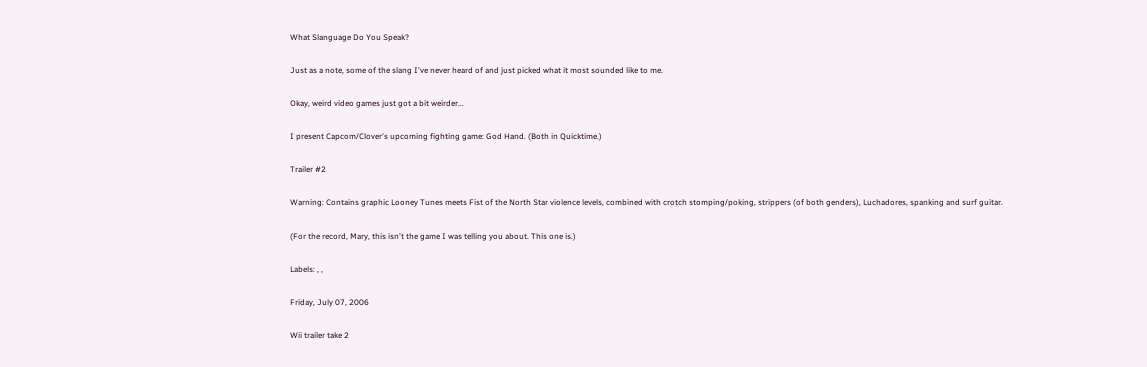What Slanguage Do You Speak?

Just as a note, some of the slang I've never heard of and just picked what it most sounded like to me.

Okay, weird video games just got a bit weirder...

I present Capcom/Clover's upcoming fighting game: God Hand. (Both in Quicktime.)

Trailer #2

Warning: Contains graphic Looney Tunes meets Fist of the North Star violence levels, combined with crotch stomping/poking, strippers (of both genders), Luchadores, spanking and surf guitar.

(For the record, Mary, this isn't the game I was telling you about. This one is.)

Labels: , ,

Friday, July 07, 2006

Wii trailer take 2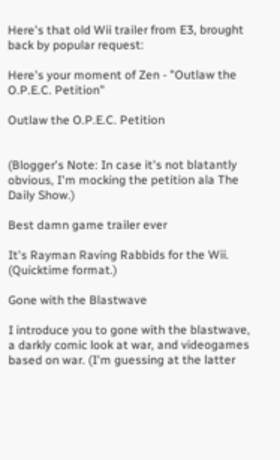Here's that old Wii trailer from E3, brought back by popular request:

Here's your moment of Zen - "Outlaw the O.P.E.C. Petition"

Outlaw the O.P.E.C. Petition


(Blogger's Note: In case it's not blatantly obvious, I'm mocking the petition ala The Daily Show.)

Best damn game trailer ever

It's Rayman Raving Rabbids for the Wii. (Quicktime format.)

Gone with the Blastwave

I introduce you to gone with the blastwave, a darkly comic look at war, and videogames based on war. (I'm guessing at the latter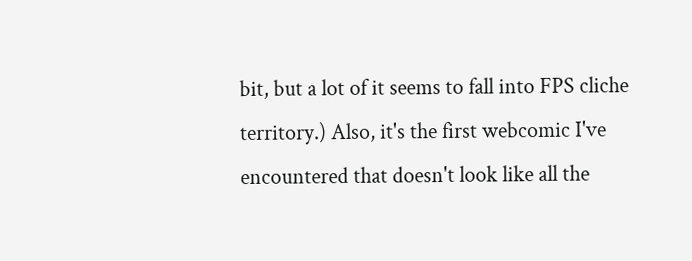bit, but a lot of it seems to fall into FPS cliche territory.) Also, it's the first webcomic I've encountered that doesn't look like all the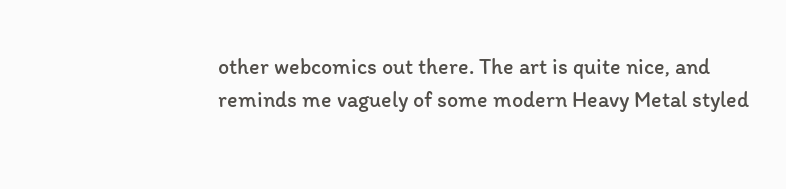other webcomics out there. The art is quite nice, and reminds me vaguely of some modern Heavy Metal styled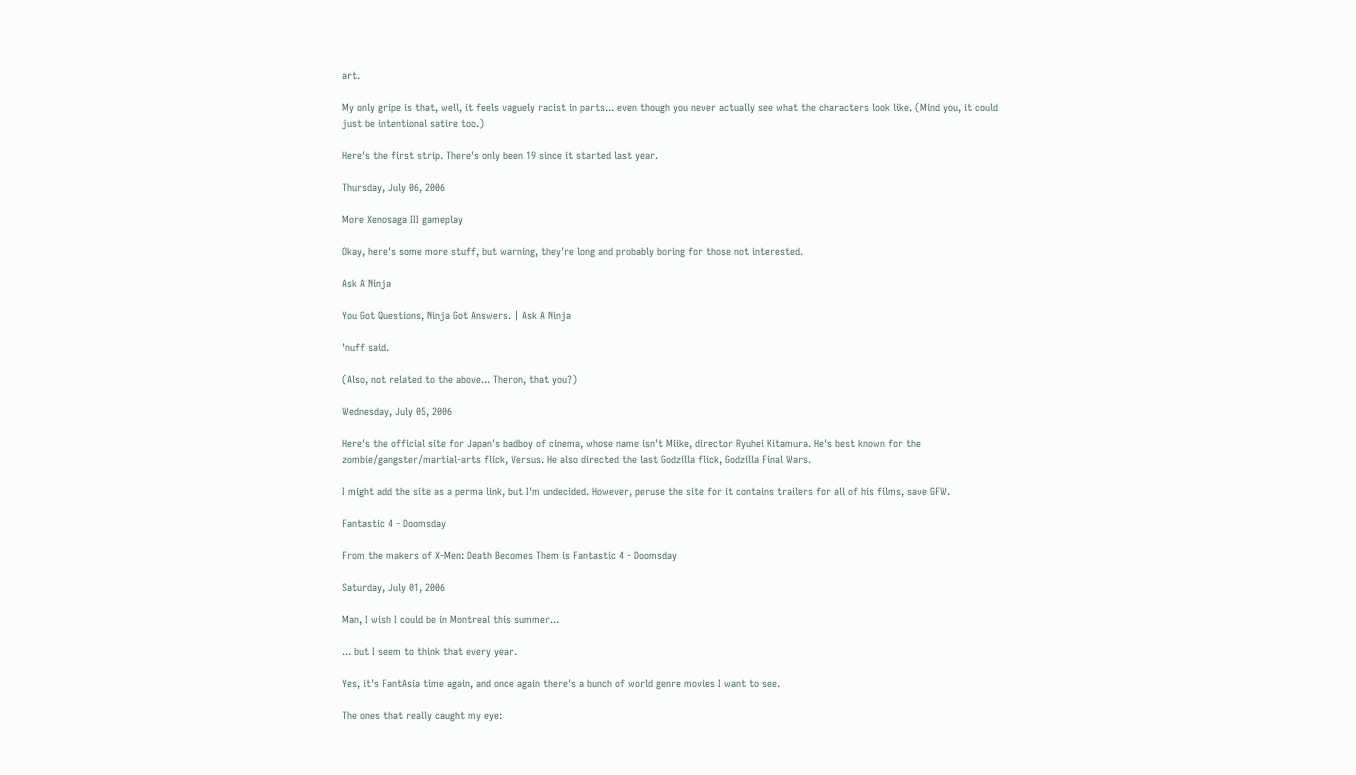art.

My only gripe is that, well, it feels vaguely racist in parts... even though you never actually see what the characters look like. (Mind you, it could just be intentional satire too.)

Here's the first strip. There's only been 19 since it started last year.

Thursday, July 06, 2006

More Xenosaga III gameplay

Okay, here's some more stuff, but warning, they're long and probably boring for those not interested.

Ask A Ninja

You Got Questions, Ninja Got Answers. | Ask A Ninja

'nuff said.

(Also, not related to the above... Theron, that you?)

Wednesday, July 05, 2006

Here's the official site for Japan's badboy of cinema, whose name isn't Miike, director Ryuhei Kitamura. He's best known for the zombie/gangster/martial-arts flick, Versus. He also directed the last Godzilla flick, Godzilla Final Wars.

I might add the site as a perma link, but I'm undecided. However, peruse the site for it contains trailers for all of his films, save GFW.

Fantastic 4 - Doomsday

From the makers of X-Men: Death Becomes Them is Fantastic 4 - Doomsday

Saturday, July 01, 2006

Man, I wish I could be in Montreal this summer...

... but I seem to think that every year.

Yes, it's FantAsia time again, and once again there's a bunch of world genre movies I want to see.

The ones that really caught my eye: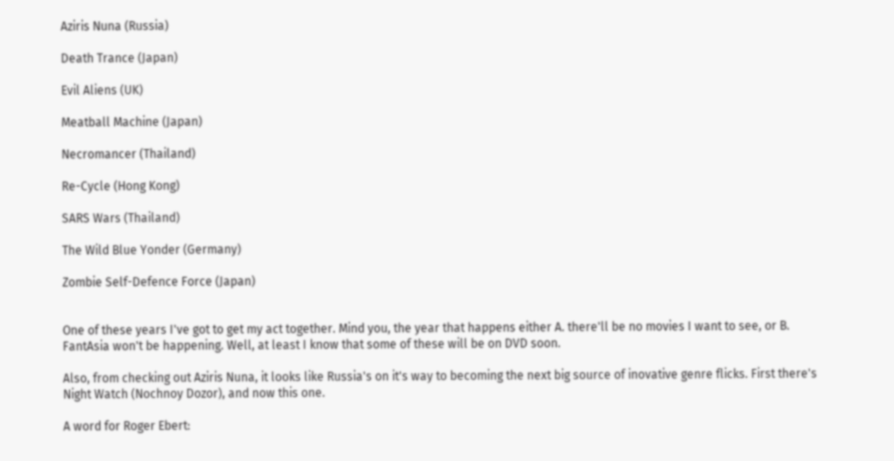Aziris Nuna (Russia)

Death Trance (Japan)

Evil Aliens (UK)

Meatball Machine (Japan)

Necromancer (Thailand)

Re-Cycle (Hong Kong)

SARS Wars (Thailand)

The Wild Blue Yonder (Germany)

Zombie Self-Defence Force (Japan)


One of these years I've got to get my act together. Mind you, the year that happens either A. there'll be no movies I want to see, or B. FantAsia won't be happening. Well, at least I know that some of these will be on DVD soon.

Also, from checking out Aziris Nuna, it looks like Russia's on it's way to becoming the next big source of inovative genre flicks. First there's Night Watch (Nochnoy Dozor), and now this one.

A word for Roger Ebert: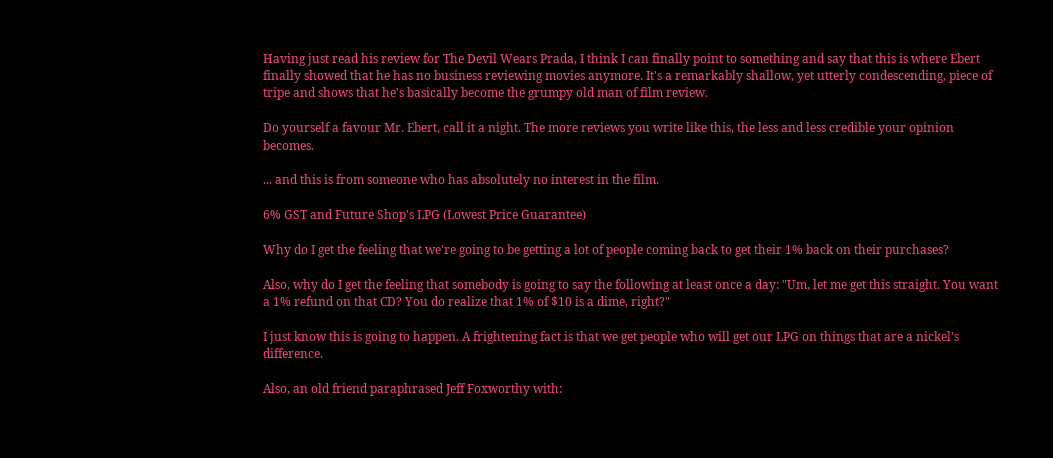Having just read his review for The Devil Wears Prada, I think I can finally point to something and say that this is where Ebert finally showed that he has no business reviewing movies anymore. It's a remarkably shallow, yet utterly condescending, piece of tripe and shows that he's basically become the grumpy old man of film review.

Do yourself a favour Mr. Ebert, call it a night. The more reviews you write like this, the less and less credible your opinion becomes.

... and this is from someone who has absolutely no interest in the film.

6% GST and Future Shop's LPG (Lowest Price Guarantee)

Why do I get the feeling that we're going to be getting a lot of people coming back to get their 1% back on their purchases?

Also, why do I get the feeling that somebody is going to say the following at least once a day: "Um, let me get this straight. You want a 1% refund on that CD? You do realize that 1% of $10 is a dime, right?"

I just know this is going to happen. A frightening fact is that we get people who will get our LPG on things that are a nickel's difference.

Also, an old friend paraphrased Jeff Foxworthy with: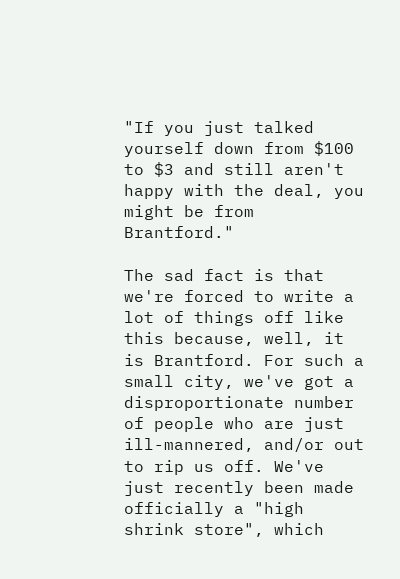"If you just talked yourself down from $100 to $3 and still aren't happy with the deal, you might be from Brantford."

The sad fact is that we're forced to write a lot of things off like this because, well, it is Brantford. For such a small city, we've got a disproportionate number of people who are just ill-mannered, and/or out to rip us off. We've just recently been made officially a "high shrink store", which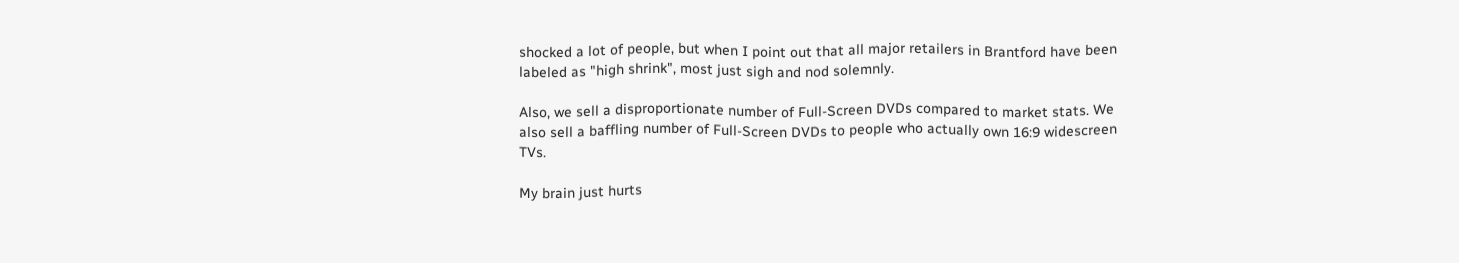shocked a lot of people, but when I point out that all major retailers in Brantford have been labeled as "high shrink", most just sigh and nod solemnly.

Also, we sell a disproportionate number of Full-Screen DVDs compared to market stats. We also sell a baffling number of Full-Screen DVDs to people who actually own 16:9 widescreen TVs.

My brain just hurts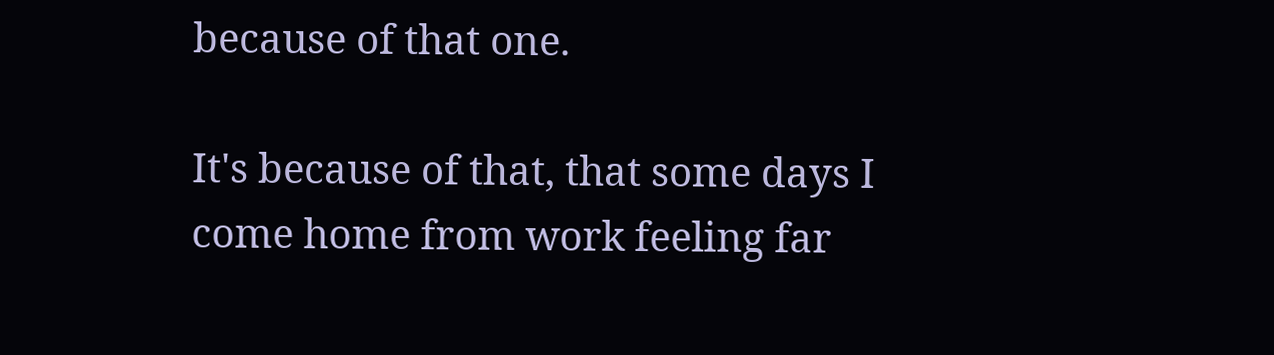because of that one.

It's because of that, that some days I come home from work feeling far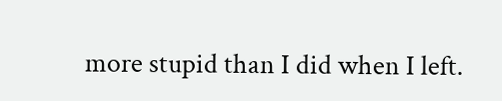more stupid than I did when I left.